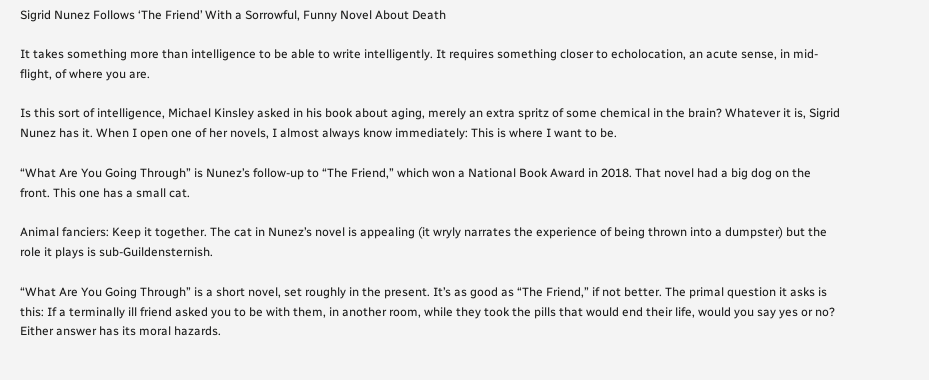Sigrid Nunez Follows ‘The Friend’ With a Sorrowful, Funny Novel About Death

It takes something more than intelligence to be able to write intelligently. It requires something closer to echolocation, an acute sense, in mid-flight, of where you are.

Is this sort of intelligence, Michael Kinsley asked in his book about aging, merely an extra spritz of some chemical in the brain? Whatever it is, Sigrid Nunez has it. When I open one of her novels, I almost always know immediately: This is where I want to be.

“What Are You Going Through” is Nunez’s follow-up to “The Friend,” which won a National Book Award in 2018. That novel had a big dog on the front. This one has a small cat.

Animal fanciers: Keep it together. The cat in Nunez’s novel is appealing (it wryly narrates the experience of being thrown into a dumpster) but the role it plays is sub-Guildensternish.

“What Are You Going Through” is a short novel, set roughly in the present. It’s as good as “The Friend,” if not better. The primal question it asks is this: If a terminally ill friend asked you to be with them, in another room, while they took the pills that would end their life, would you say yes or no? Either answer has its moral hazards.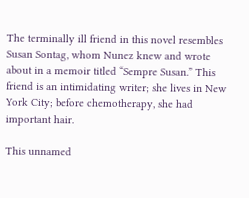The terminally ill friend in this novel resembles Susan Sontag, whom Nunez knew and wrote about in a memoir titled “Sempre Susan.” This friend is an intimidating writer; she lives in New York City; before chemotherapy, she had important hair.

This unnamed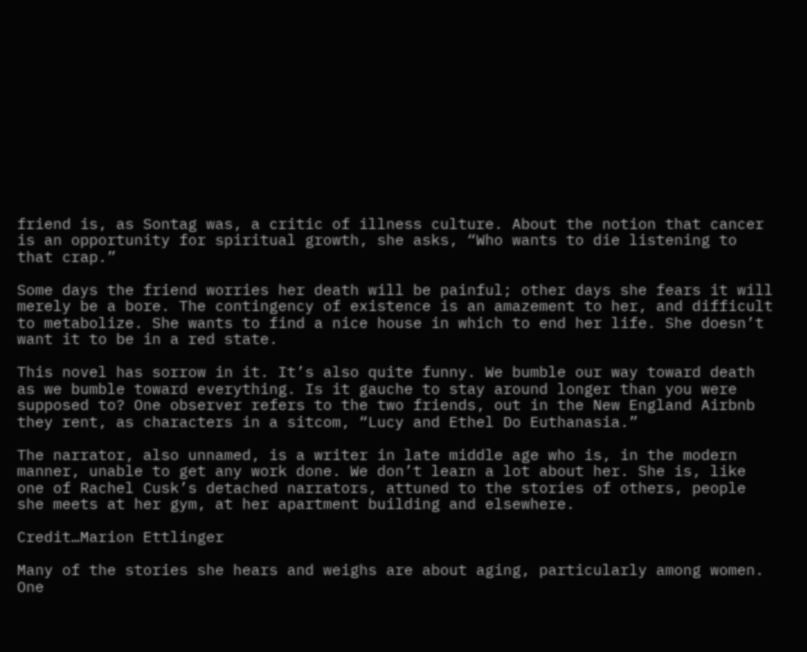friend is, as Sontag was, a critic of illness culture. About the notion that cancer is an opportunity for spiritual growth, she asks, “Who wants to die listening to that crap.”

Some days the friend worries her death will be painful; other days she fears it will merely be a bore. The contingency of existence is an amazement to her, and difficult to metabolize. She wants to find a nice house in which to end her life. She doesn’t want it to be in a red state.

This novel has sorrow in it. It’s also quite funny. We bumble our way toward death as we bumble toward everything. Is it gauche to stay around longer than you were supposed to? One observer refers to the two friends, out in the New England Airbnb they rent, as characters in a sitcom, “Lucy and Ethel Do Euthanasia.”

The narrator, also unnamed, is a writer in late middle age who is, in the modern manner, unable to get any work done. We don’t learn a lot about her. She is, like one of Rachel Cusk’s detached narrators, attuned to the stories of others, people she meets at her gym, at her apartment building and elsewhere.

Credit…Marion Ettlinger

Many of the stories she hears and weighs are about aging, particularly among women. One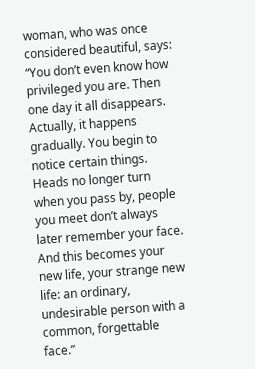woman, who was once considered beautiful, says: “You don’t even know how privileged you are. Then one day it all disappears. Actually, it happens gradually. You begin to notice certain things. Heads no longer turn when you pass by, people you meet don’t always later remember your face. And this becomes your new life, your strange new life: an ordinary, undesirable person with a common, forgettable face.”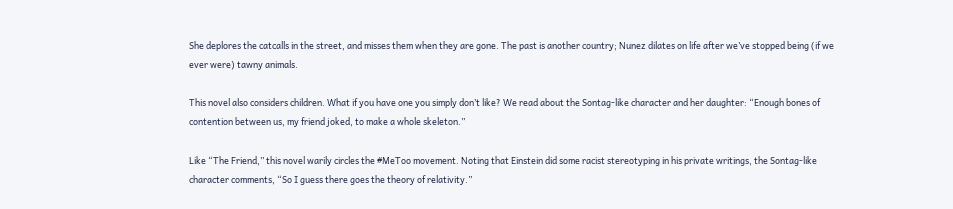She deplores the catcalls in the street, and misses them when they are gone. The past is another country; Nunez dilates on life after we’ve stopped being (if we ever were) tawny animals.

This novel also considers children. What if you have one you simply don’t like? We read about the Sontag-like character and her daughter: “Enough bones of contention between us, my friend joked, to make a whole skeleton.”

Like “The Friend,” this novel warily circles the #MeToo movement. Noting that Einstein did some racist stereotyping in his private writings, the Sontag-like character comments, “So I guess there goes the theory of relativity.”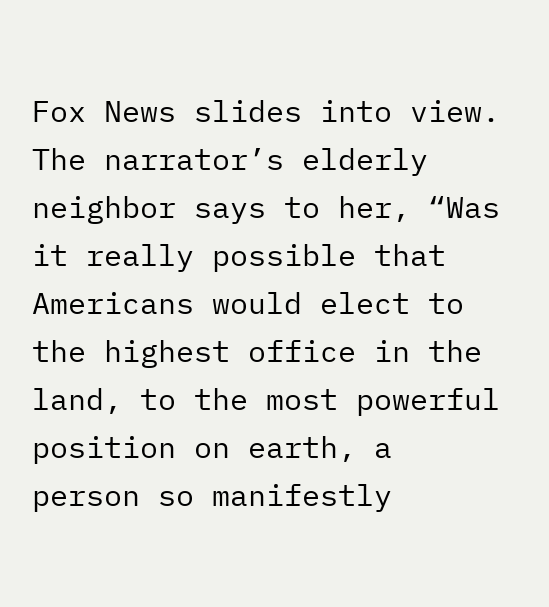Fox News slides into view. The narrator’s elderly neighbor says to her, “Was it really possible that Americans would elect to the highest office in the land, to the most powerful position on earth, a person so manifestly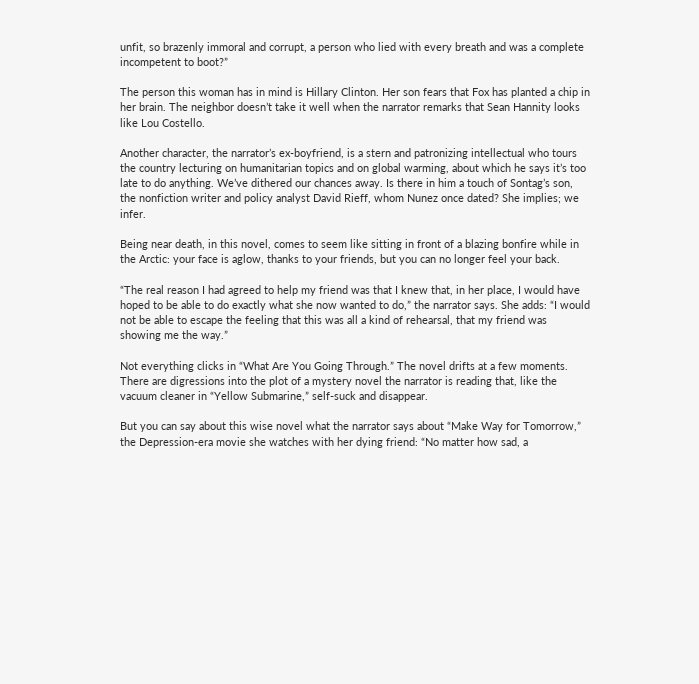unfit, so brazenly immoral and corrupt, a person who lied with every breath and was a complete incompetent to boot?”

The person this woman has in mind is Hillary Clinton. Her son fears that Fox has planted a chip in her brain. The neighbor doesn’t take it well when the narrator remarks that Sean Hannity looks like Lou Costello.

Another character, the narrator’s ex-boyfriend, is a stern and patronizing intellectual who tours the country lecturing on humanitarian topics and on global warming, about which he says it’s too late to do anything. We’ve dithered our chances away. Is there in him a touch of Sontag’s son, the nonfiction writer and policy analyst David Rieff, whom Nunez once dated? She implies; we infer.

Being near death, in this novel, comes to seem like sitting in front of a blazing bonfire while in the Arctic: your face is aglow, thanks to your friends, but you can no longer feel your back.

“The real reason I had agreed to help my friend was that I knew that, in her place, I would have hoped to be able to do exactly what she now wanted to do,” the narrator says. She adds: “I would not be able to escape the feeling that this was all a kind of rehearsal, that my friend was showing me the way.”

Not everything clicks in “What Are You Going Through.” The novel drifts at a few moments. There are digressions into the plot of a mystery novel the narrator is reading that, like the vacuum cleaner in “Yellow Submarine,” self-suck and disappear.

But you can say about this wise novel what the narrator says about “Make Way for Tomorrow,” the Depression-era movie she watches with her dying friend: “No matter how sad, a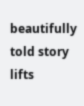beautifully told story lifts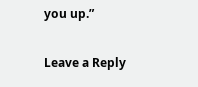you up.”

Leave a Reply